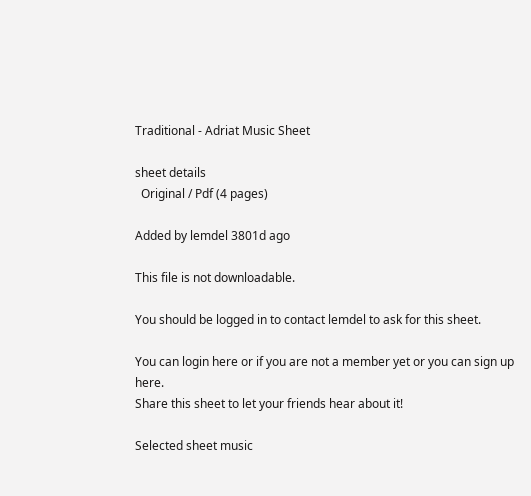Traditional - Adriat Music Sheet

sheet details
  Original / Pdf (4 pages)

Added by lemdel 3801d ago

This file is not downloadable.

You should be logged in to contact lemdel to ask for this sheet.

You can login here or if you are not a member yet or you can sign up here.
Share this sheet to let your friends hear about it!

Selected sheet music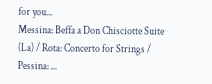for you...
Messina: Beffa a Don Chisciotte Suite (La) / Rota: Concerto for Strings / Pessina: ...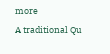more
A traditional Qu